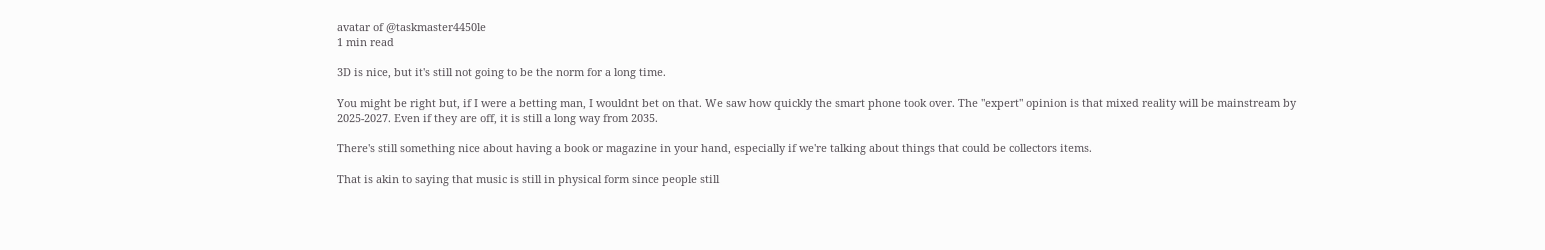avatar of @taskmaster4450le
1 min read

3D is nice, but it's still not going to be the norm for a long time.

You might be right but, if I were a betting man, I wouldnt bet on that. We saw how quickly the smart phone took over. The "expert" opinion is that mixed reality will be mainstream by 2025-2027. Even if they are off, it is still a long way from 2035.

There's still something nice about having a book or magazine in your hand, especially if we're talking about things that could be collectors items.

That is akin to saying that music is still in physical form since people still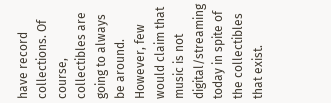have record collections. Of course, collectibles are going to always be around. However, few would claim that music is not digital/streaming today in spite of the collectibles that exist.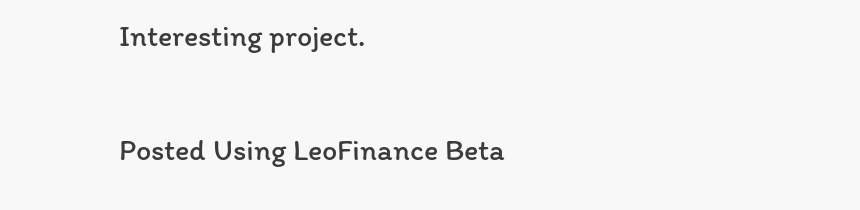Interesting project.

Posted Using LeoFinance Beta